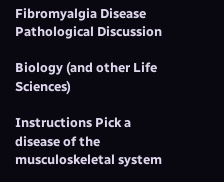Fibromyalgia Disease Pathological Discussion

Biology (and other Life Sciences)

Instructions Pick a disease of the musculoskeletal system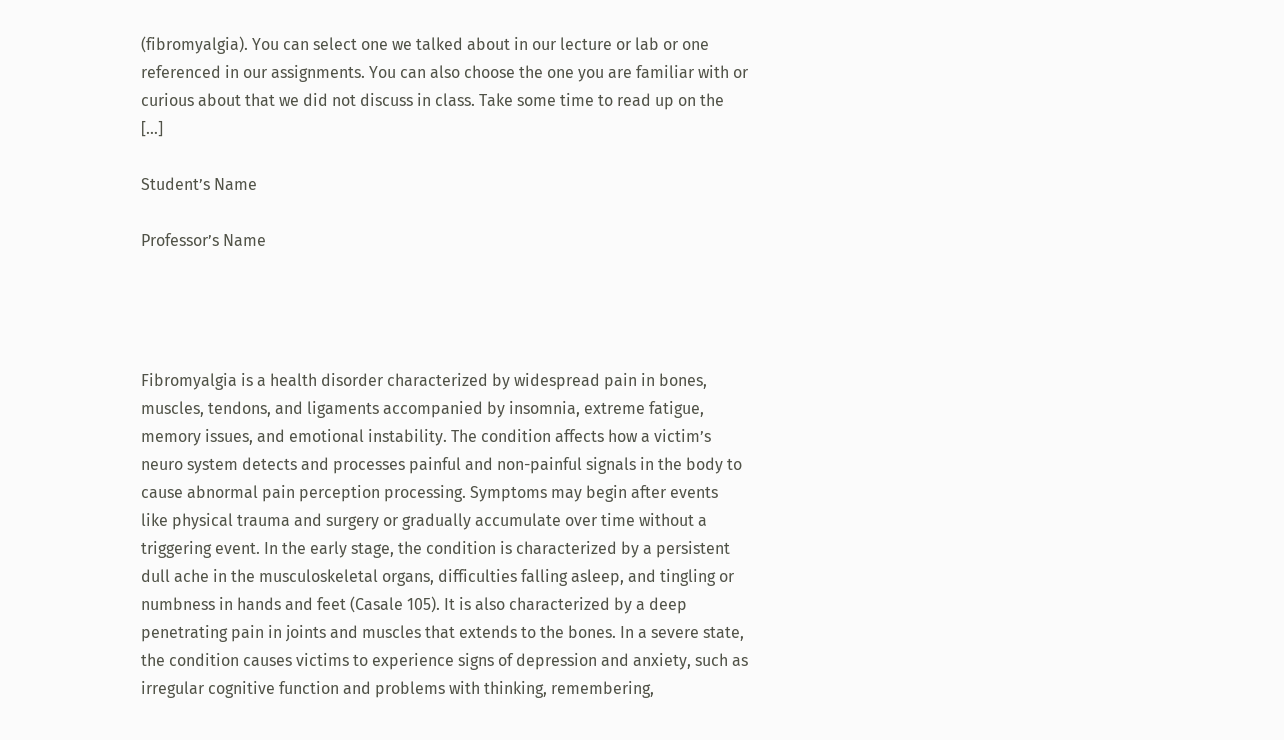(fibromyalgia). You can select one we talked about in our lecture or lab or one referenced in our assignments. You can also choose the one you are familiar with or curious about that we did not discuss in class. Take some time to read up on the […]

Student’s Name

Professor’s Name




Fibromyalgia is a health disorder characterized by widespread pain in bones, muscles, tendons, and ligaments accompanied by insomnia, extreme fatigue, memory issues, and emotional instability. The condition affects how a victim’s neuro system detects and processes painful and non-painful signals in the body to cause abnormal pain perception processing. Symptoms may begin after events like physical trauma and surgery or gradually accumulate over time without a triggering event. In the early stage, the condition is characterized by a persistent dull ache in the musculoskeletal organs, difficulties falling asleep, and tingling or numbness in hands and feet (Casale 105). It is also characterized by a deep penetrating pain in joints and muscles that extends to the bones. In a severe state, the condition causes victims to experience signs of depression and anxiety, such as irregular cognitive function and problems with thinking, remembering,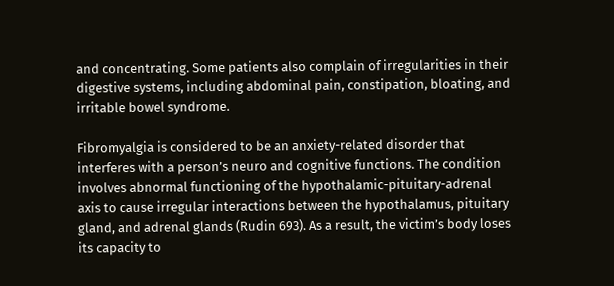and concentrating. Some patients also complain of irregularities in their digestive systems, including abdominal pain, constipation, bloating, and irritable bowel syndrome.

Fibromyalgia is considered to be an anxiety-related disorder that interferes with a person’s neuro and cognitive functions. The condition involves abnormal functioning of the hypothalamic-pituitary-adrenal axis to cause irregular interactions between the hypothalamus, pituitary gland, and adrenal glands (Rudin 693). As a result, the victim’s body loses its capacity to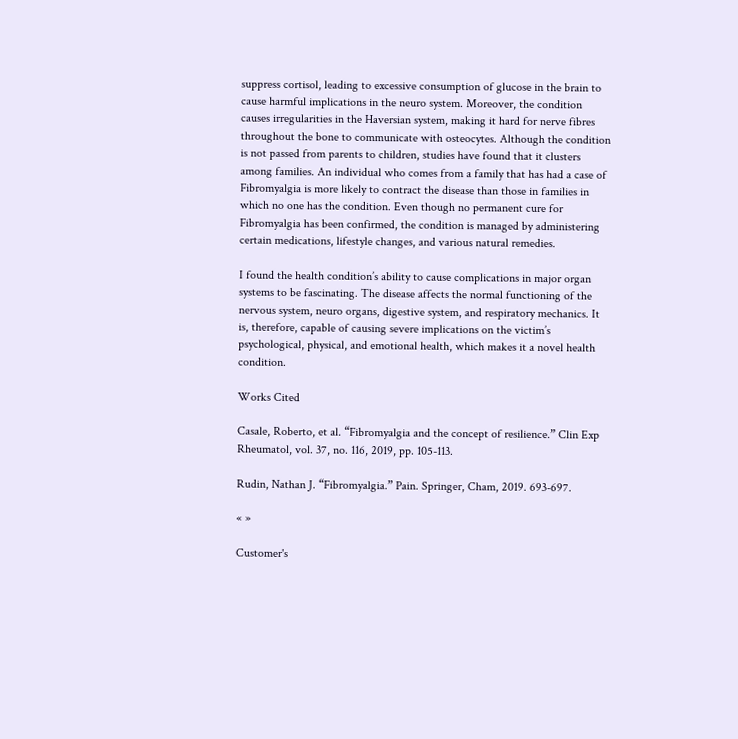suppress cortisol, leading to excessive consumption of glucose in the brain to cause harmful implications in the neuro system. Moreover, the condition causes irregularities in the Haversian system, making it hard for nerve fibres throughout the bone to communicate with osteocytes. Although the condition is not passed from parents to children, studies have found that it clusters among families. An individual who comes from a family that has had a case of Fibromyalgia is more likely to contract the disease than those in families in which no one has the condition. Even though no permanent cure for Fibromyalgia has been confirmed, the condition is managed by administering certain medications, lifestyle changes, and various natural remedies.

I found the health condition’s ability to cause complications in major organ systems to be fascinating. The disease affects the normal functioning of the nervous system, neuro organs, digestive system, and respiratory mechanics. It is, therefore, capable of causing severe implications on the victim’s psychological, physical, and emotional health, which makes it a novel health condition.

Works Cited

Casale, Roberto, et al. “Fibromyalgia and the concept of resilience.” Clin Exp Rheumatol, vol. 37, no. 116, 2019, pp. 105-113.

Rudin, Nathan J. “Fibromyalgia.” Pain. Springer, Cham, 2019. 693-697.

« »

Customer's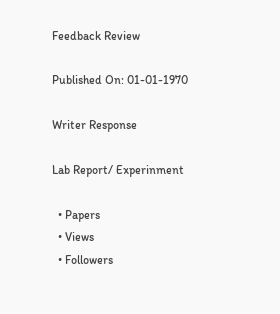Feedback Review

Published On: 01-01-1970

Writer Response

Lab Report/ Experinment

  • Papers
  • Views
  • Followers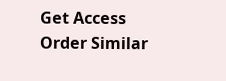Get Access
Order Similar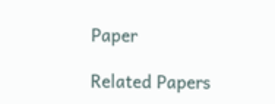Paper

Related Papers